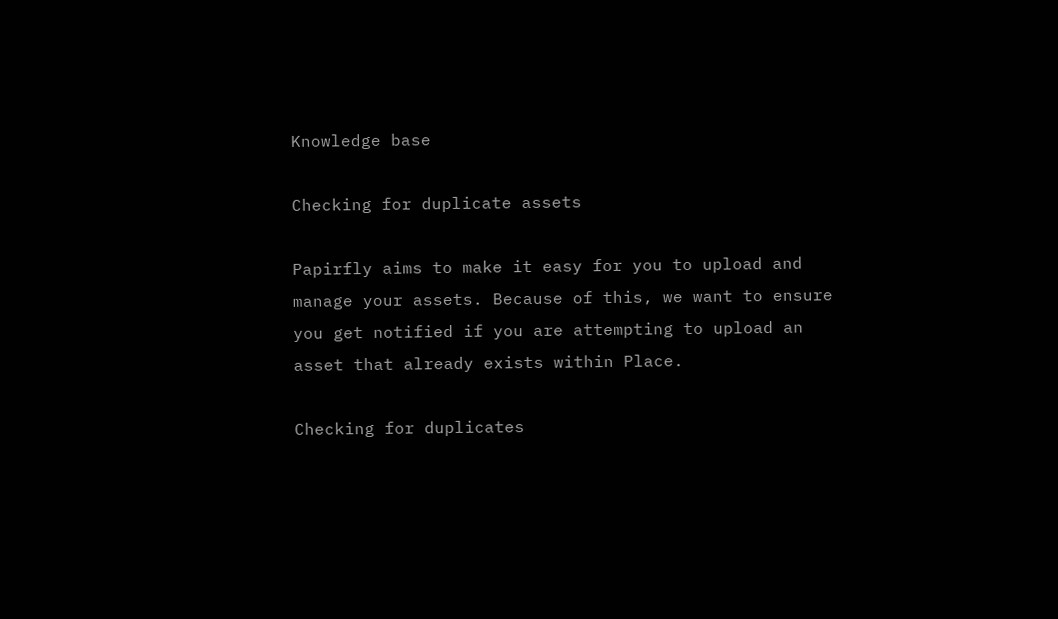Knowledge base

Checking for duplicate assets

Papirfly aims to make it easy for you to upload and manage your assets. Because of this, we want to ensure you get notified if you are attempting to upload an asset that already exists within Place.

Checking for duplicates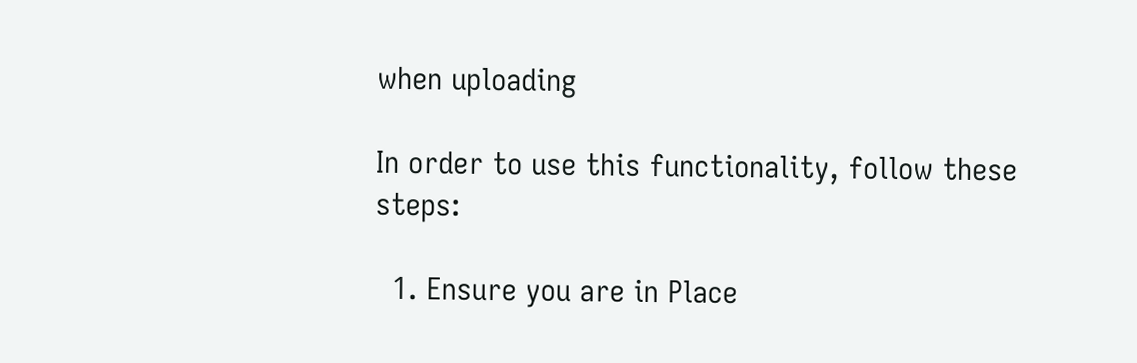when uploading

In order to use this functionality, follow these steps:

  1. Ensure you are in Place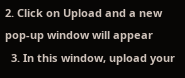2. Click on Upload and a new pop-up window will appear
  3. In this window, upload your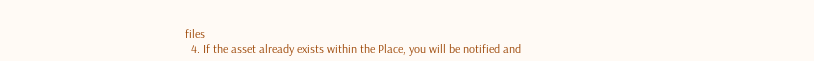files
  4. If the asset already exists within the Place, you will be notified and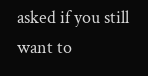asked if you still want to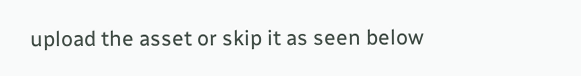upload the asset or skip it as seen below